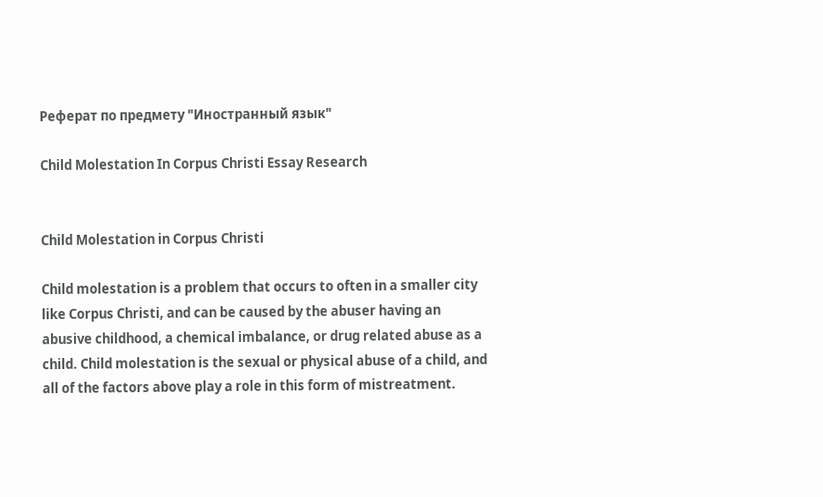Реферат по предмету "Иностранный язык"

Child Molestation In Corpus Christi Essay Research


Child Molestation in Corpus Christi

Child molestation is a problem that occurs to often in a smaller city like Corpus Christi, and can be caused by the abuser having an abusive childhood, a chemical imbalance, or drug related abuse as a child. Child molestation is the sexual or physical abuse of a child, and all of the factors above play a role in this form of mistreatment.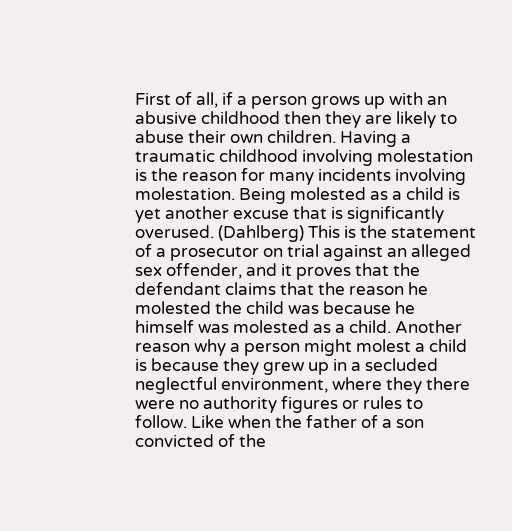First of all, if a person grows up with an abusive childhood then they are likely to abuse their own children. Having a traumatic childhood involving molestation is the reason for many incidents involving molestation. Being molested as a child is yet another excuse that is significantly overused. (Dahlberg) This is the statement of a prosecutor on trial against an alleged sex offender, and it proves that the defendant claims that the reason he molested the child was because he himself was molested as a child. Another reason why a person might molest a child is because they grew up in a secluded neglectful environment, where they there were no authority figures or rules to follow. Like when the father of a son convicted of the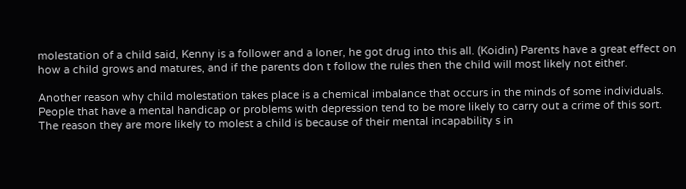molestation of a child said, Kenny is a follower and a loner, he got drug into this all. (Koidin) Parents have a great effect on how a child grows and matures, and if the parents don t follow the rules then the child will most likely not either.

Another reason why child molestation takes place is a chemical imbalance that occurs in the minds of some individuals. People that have a mental handicap or problems with depression tend to be more likely to carry out a crime of this sort. The reason they are more likely to molest a child is because of their mental incapability s in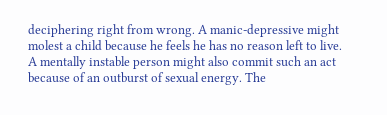deciphering right from wrong. A manic-depressive might molest a child because he feels he has no reason left to live. A mentally instable person might also commit such an act because of an outburst of sexual energy. The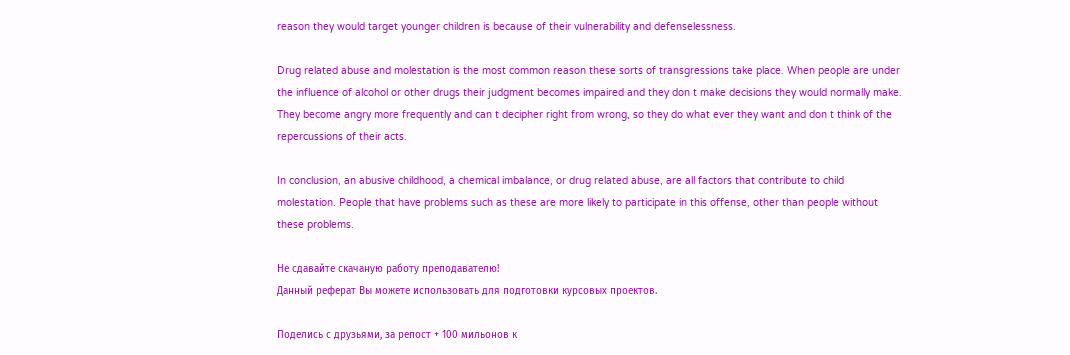reason they would target younger children is because of their vulnerability and defenselessness.

Drug related abuse and molestation is the most common reason these sorts of transgressions take place. When people are under the influence of alcohol or other drugs their judgment becomes impaired and they don t make decisions they would normally make. They become angry more frequently and can t decipher right from wrong, so they do what ever they want and don t think of the repercussions of their acts.

In conclusion, an abusive childhood, a chemical imbalance, or drug related abuse, are all factors that contribute to child molestation. People that have problems such as these are more likely to participate in this offense, other than people without these problems.

Не сдавайте скачаную работу преподавателю!
Данный реферат Вы можете использовать для подготовки курсовых проектов.

Поделись с друзьями, за репост + 100 мильонов к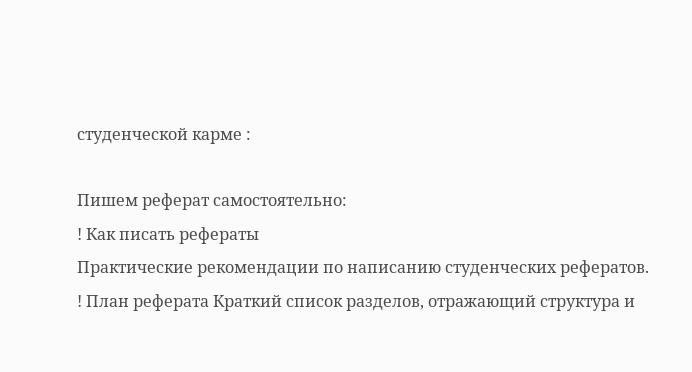студенческой карме :

Пишем реферат самостоятельно:
! Как писать рефераты
Практические рекомендации по написанию студенческих рефератов.
! План реферата Краткий список разделов, отражающий структура и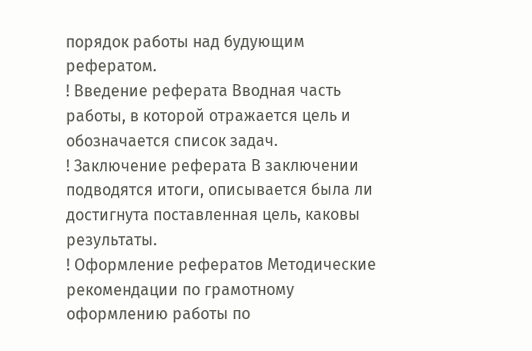порядок работы над будующим рефератом.
! Введение реферата Вводная часть работы, в которой отражается цель и обозначается список задач.
! Заключение реферата В заключении подводятся итоги, описывается была ли достигнута поставленная цель, каковы результаты.
! Оформление рефератов Методические рекомендации по грамотному оформлению работы по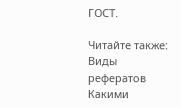ГОСТ.

Читайте также:
Виды рефератов Какими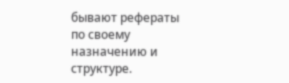бывают рефераты по своему назначению и структуре.